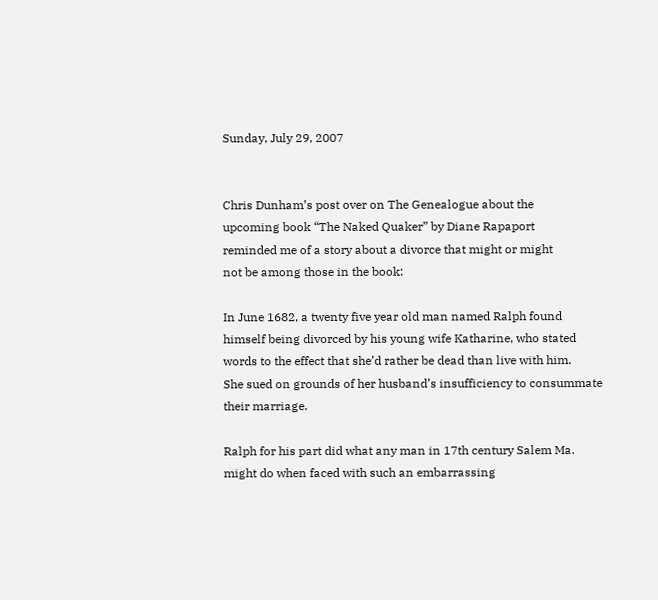Sunday, July 29, 2007


Chris Dunham’s post over on The Genealogue about the
upcoming book “The Naked Quaker” by Diane Rapaport
reminded me of a story about a divorce that might or might
not be among those in the book:

In June 1682, a twenty five year old man named Ralph found
himself being divorced by his young wife Katharine, who stated
words to the effect that she’d rather be dead than live with him.
She sued on grounds of her husband’s insufficiency to consummate
their marriage.

Ralph for his part did what any man in 17th century Salem Ma.
might do when faced with such an embarrassing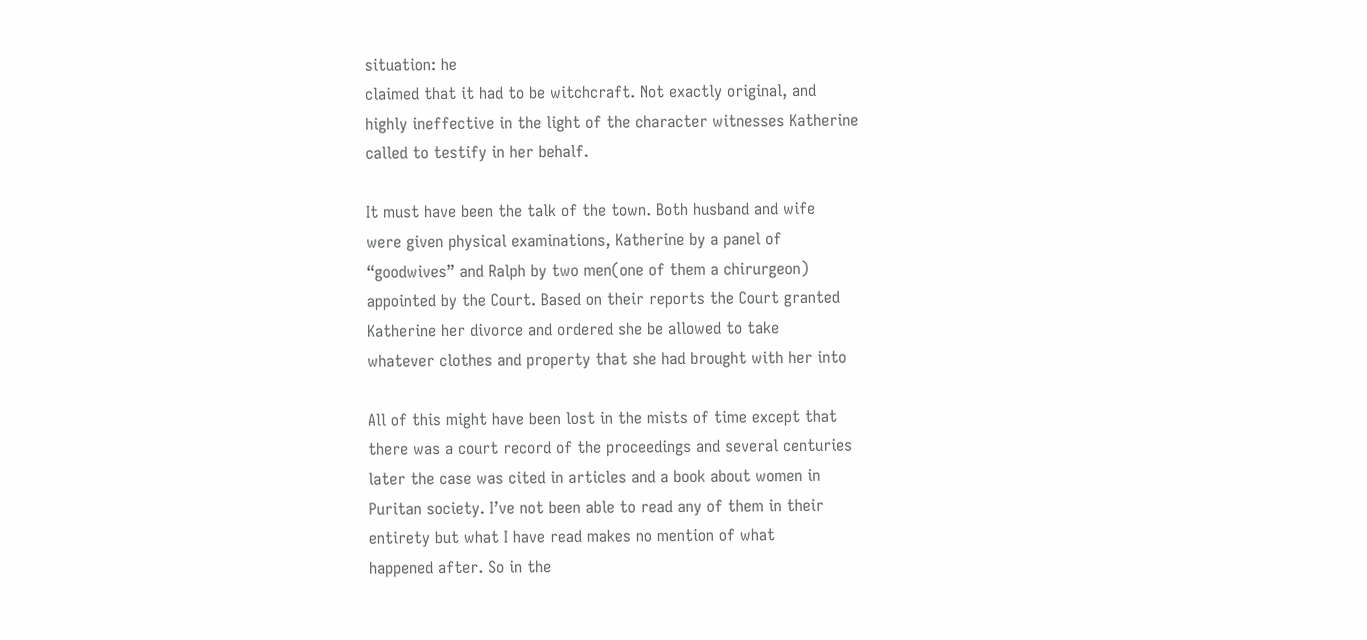situation: he
claimed that it had to be witchcraft. Not exactly original, and
highly ineffective in the light of the character witnesses Katherine
called to testify in her behalf.

It must have been the talk of the town. Both husband and wife
were given physical examinations, Katherine by a panel of
“goodwives” and Ralph by two men(one of them a chirurgeon)
appointed by the Court. Based on their reports the Court granted
Katherine her divorce and ordered she be allowed to take
whatever clothes and property that she had brought with her into

All of this might have been lost in the mists of time except that
there was a court record of the proceedings and several centuries
later the case was cited in articles and a book about women in
Puritan society. I’ve not been able to read any of them in their
entirety but what I have read makes no mention of what
happened after. So in the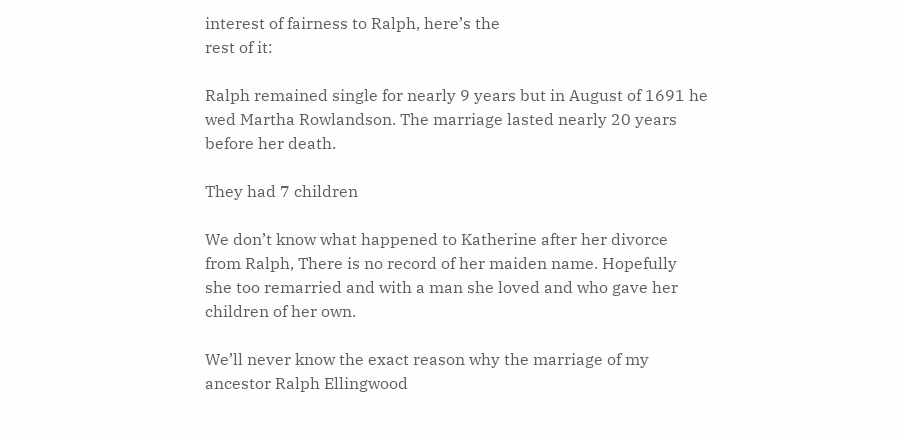interest of fairness to Ralph, here’s the
rest of it:

Ralph remained single for nearly 9 years but in August of 1691 he
wed Martha Rowlandson. The marriage lasted nearly 20 years
before her death.

They had 7 children

We don’t know what happened to Katherine after her divorce
from Ralph, There is no record of her maiden name. Hopefully
she too remarried and with a man she loved and who gave her
children of her own.

We’ll never know the exact reason why the marriage of my
ancestor Ralph Ellingwood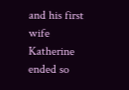and his first wife Katherine ended so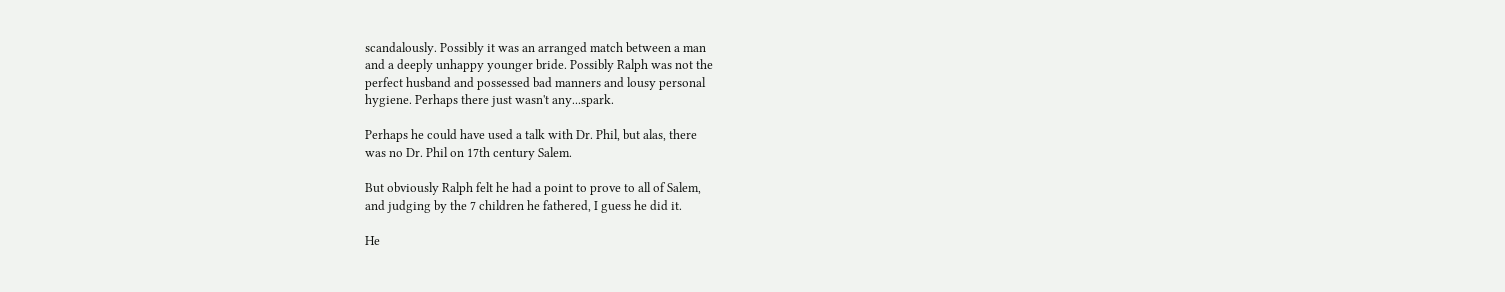scandalously. Possibly it was an arranged match between a man
and a deeply unhappy younger bride. Possibly Ralph was not the
perfect husband and possessed bad manners and lousy personal
hygiene. Perhaps there just wasn't any...spark.

Perhaps he could have used a talk with Dr. Phil, but alas, there
was no Dr. Phil on 17th century Salem.

But obviously Ralph felt he had a point to prove to all of Salem,
and judging by the 7 children he fathered, I guess he did it.

He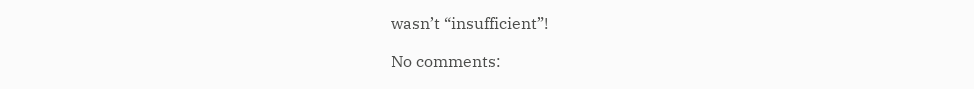wasn’t “insufficient”!

No comments: